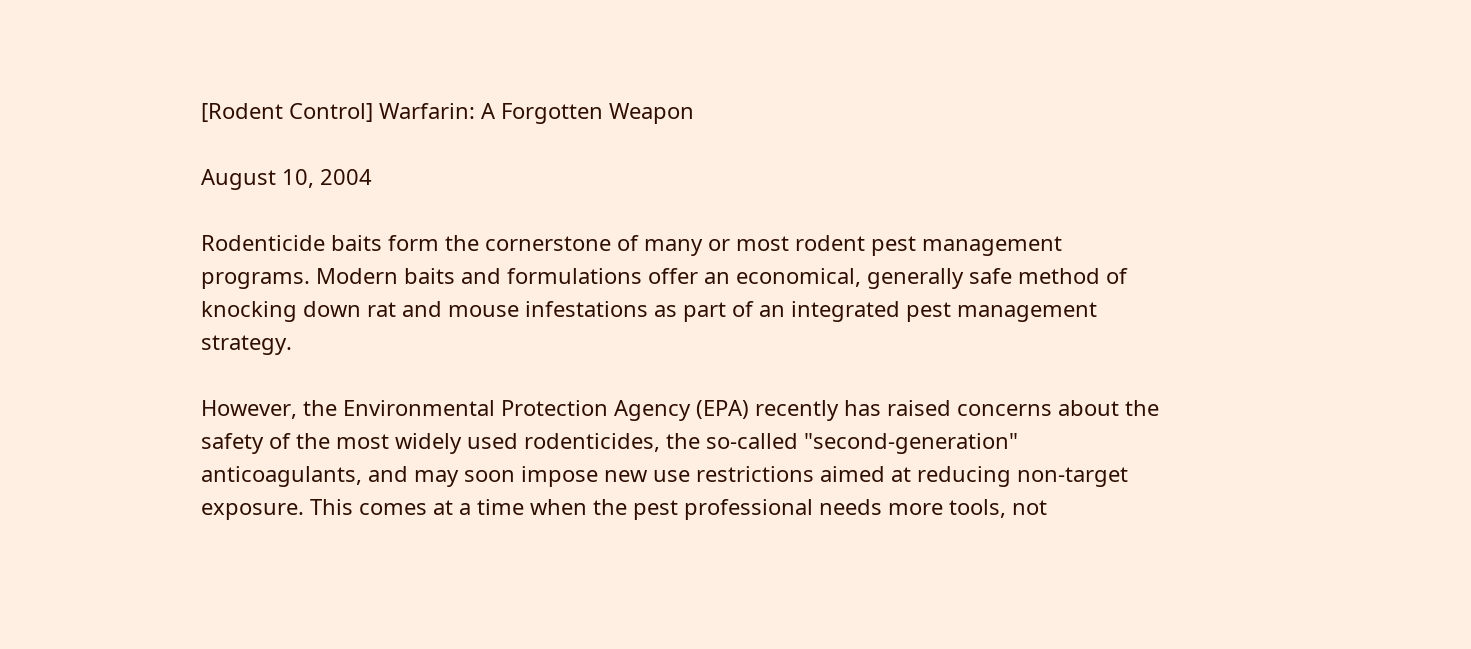[Rodent Control] Warfarin: A Forgotten Weapon

August 10, 2004

Rodenticide baits form the cornerstone of many or most rodent pest management programs. Modern baits and formulations offer an economical, generally safe method of knocking down rat and mouse infestations as part of an integrated pest management strategy.

However, the Environmental Protection Agency (EPA) recently has raised concerns about the safety of the most widely used rodenticides, the so-called "second-generation" anticoagulants, and may soon impose new use restrictions aimed at reducing non-target exposure. This comes at a time when the pest professional needs more tools, not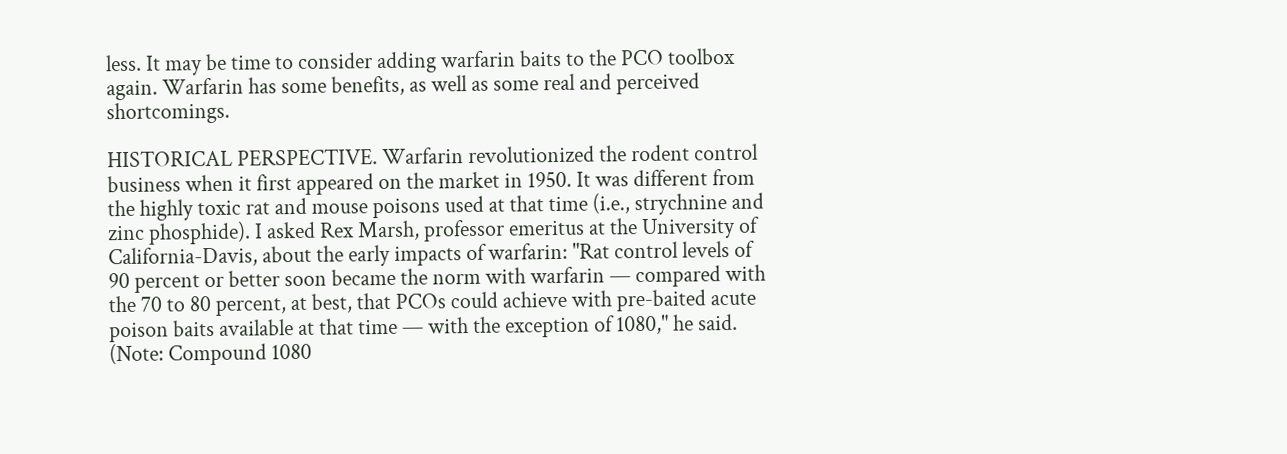less. It may be time to consider adding warfarin baits to the PCO toolbox again. Warfarin has some benefits, as well as some real and perceived shortcomings.

HISTORICAL PERSPECTIVE. Warfarin revolutionized the rodent control business when it first appeared on the market in 1950. It was different from the highly toxic rat and mouse poisons used at that time (i.e., strychnine and zinc phosphide). I asked Rex Marsh, professor emeritus at the University of California-Davis, about the early impacts of warfarin: "Rat control levels of 90 percent or better soon became the norm with warfarin — compared with the 70 to 80 percent, at best, that PCOs could achieve with pre-baited acute poison baits available at that time — with the exception of 1080," he said. (Note: Compound 1080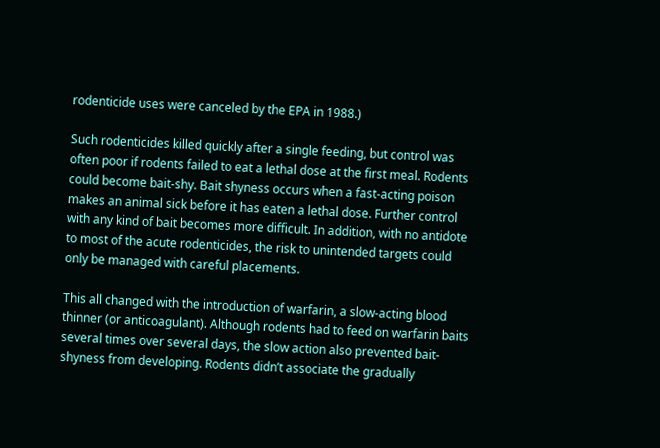rodenticide uses were canceled by the EPA in 1988.)

Such rodenticides killed quickly after a single feeding, but control was often poor if rodents failed to eat a lethal dose at the first meal. Rodents could become bait-shy. Bait shyness occurs when a fast-acting poison makes an animal sick before it has eaten a lethal dose. Further control with any kind of bait becomes more difficult. In addition, with no antidote to most of the acute rodenticides, the risk to unintended targets could only be managed with careful placements.

This all changed with the introduction of warfarin, a slow-acting blood thinner (or anticoagulant). Although rodents had to feed on warfarin baits several times over several days, the slow action also prevented bait-shyness from developing. Rodents didn’t associate the gradually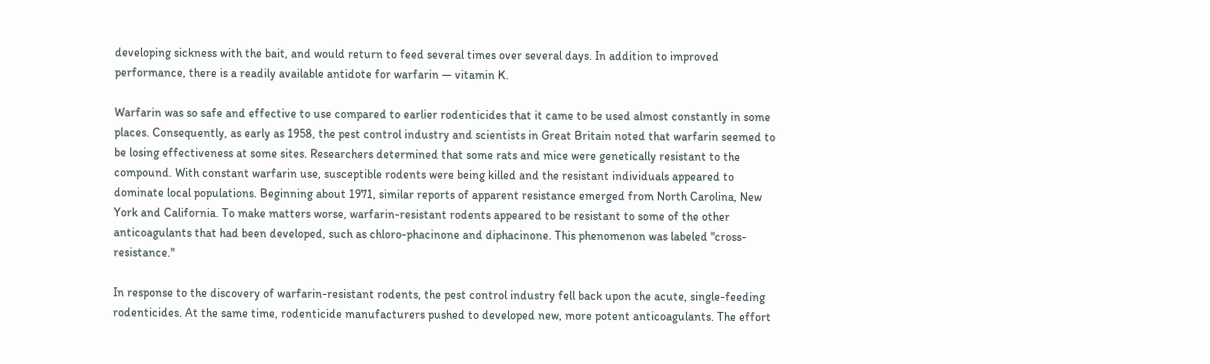developing sickness with the bait, and would return to feed several times over several days. In addition to improved performance, there is a readily available antidote for warfarin — vitamin K.

Warfarin was so safe and effective to use compared to earlier rodenticides that it came to be used almost constantly in some places. Consequently, as early as 1958, the pest control industry and scientists in Great Britain noted that warfarin seemed to be losing effectiveness at some sites. Researchers determined that some rats and mice were genetically resistant to the compound. With constant warfarin use, susceptible rodents were being killed and the resistant individuals appeared to dominate local populations. Beginning about 1971, similar reports of apparent resistance emerged from North Carolina, New York and California. To make matters worse, warfarin-resistant rodents appeared to be resistant to some of the other anticoagulants that had been developed, such as chloro-phacinone and diphacinone. This phenomenon was labeled "cross-resistance."

In response to the discovery of warfarin-resistant rodents, the pest control industry fell back upon the acute, single-feeding rodenticides. At the same time, rodenticide manufacturers pushed to developed new, more potent anticoagulants. The effort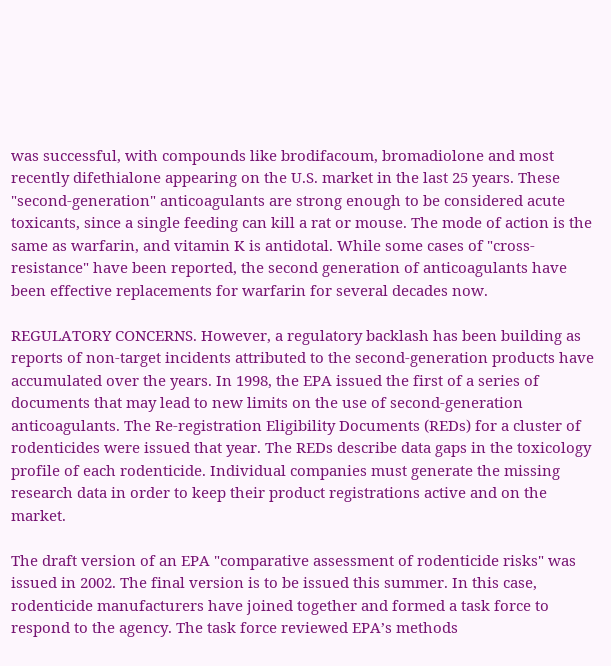was successful, with compounds like brodifacoum, bromadiolone and most recently difethialone appearing on the U.S. market in the last 25 years. These "second-generation" anticoagulants are strong enough to be considered acute toxicants, since a single feeding can kill a rat or mouse. The mode of action is the same as warfarin, and vitamin K is antidotal. While some cases of "cross-resistance" have been reported, the second generation of anticoagulants have been effective replacements for warfarin for several decades now.

REGULATORY CONCERNS. However, a regulatory backlash has been building as reports of non-target incidents attributed to the second-generation products have accumulated over the years. In 1998, the EPA issued the first of a series of documents that may lead to new limits on the use of second-generation anticoagulants. The Re-registration Eligibility Documents (REDs) for a cluster of rodenticides were issued that year. The REDs describe data gaps in the toxicology profile of each rodenticide. Individual companies must generate the missing research data in order to keep their product registrations active and on the market.

The draft version of an EPA "comparative assessment of rodenticide risks" was issued in 2002. The final version is to be issued this summer. In this case, rodenticide manufacturers have joined together and formed a task force to respond to the agency. The task force reviewed EPA’s methods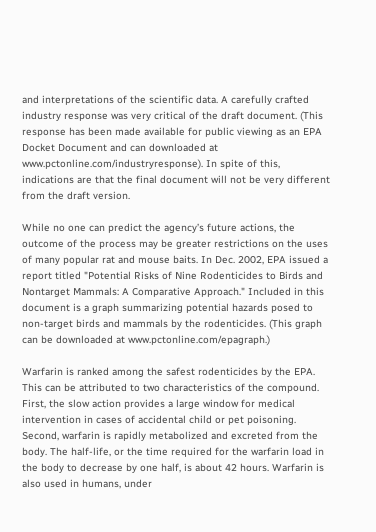and interpretations of the scientific data. A carefully crafted industry response was very critical of the draft document. (This response has been made available for public viewing as an EPA Docket Document and can downloaded at www.pctonline.com/industryresponse). In spite of this, indications are that the final document will not be very different from the draft version.

While no one can predict the agency’s future actions, the outcome of the process may be greater restrictions on the uses of many popular rat and mouse baits. In Dec. 2002, EPA issued a report titled "Potential Risks of Nine Rodenticides to Birds and Nontarget Mammals: A Comparative Approach." Included in this document is a graph summarizing potential hazards posed to non-target birds and mammals by the rodenticides. (This graph can be downloaded at www.pctonline.com/epagraph.)

Warfarin is ranked among the safest rodenticides by the EPA. This can be attributed to two characteristics of the compound. First, the slow action provides a large window for medical intervention in cases of accidental child or pet poisoning. Second, warfarin is rapidly metabolized and excreted from the body. The half-life, or the time required for the warfarin load in the body to decrease by one half, is about 42 hours. Warfarin is also used in humans, under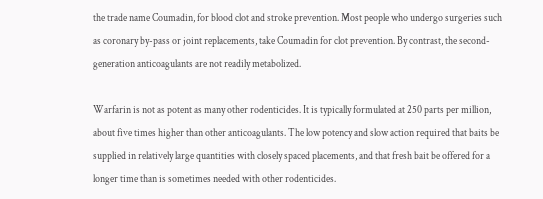the trade name Coumadin, for blood clot and stroke prevention. Most people who undergo surgeries such as coronary by-pass or joint replacements, take Coumadin for clot prevention. By contrast, the second-generation anticoagulants are not readily metabolized.

Warfarin is not as potent as many other rodenticides. It is typically formulated at 250 parts per million, about five times higher than other anticoagulants. The low potency and slow action required that baits be supplied in relatively large quantities with closely spaced placements, and that fresh bait be offered for a longer time than is sometimes needed with other rodenticides.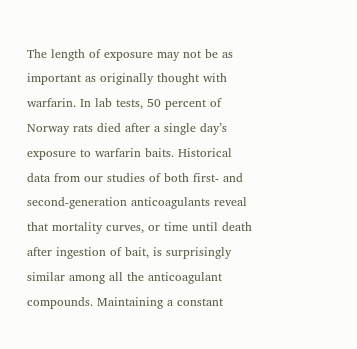The length of exposure may not be as important as originally thought with warfarin. In lab tests, 50 percent of Norway rats died after a single day’s exposure to warfarin baits. Historical data from our studies of both first- and second-generation anticoagulants reveal that mortality curves, or time until death after ingestion of bait, is surprisingly similar among all the anticoagulant compounds. Maintaining a constant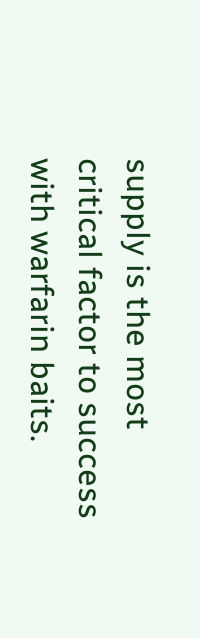supply is the most critical factor to success with warfarin baits.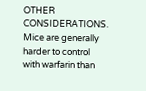OTHER CONSIDERATIONS. Mice are generally harder to control with warfarin than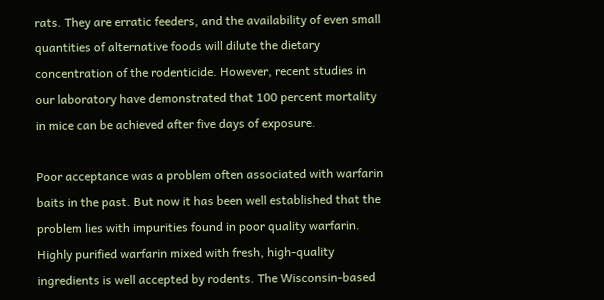rats. They are erratic feeders, and the availability of even small quantities of alternative foods will dilute the dietary concentration of the rodenticide. However, recent studies in our laboratory have demonstrated that 100 percent mortality in mice can be achieved after five days of exposure.

Poor acceptance was a problem often associated with warfarin baits in the past. But now it has been well established that the problem lies with impurities found in poor quality warfarin. Highly purified warfarin mixed with fresh, high-quality ingredients is well accepted by rodents. The Wisconsin-based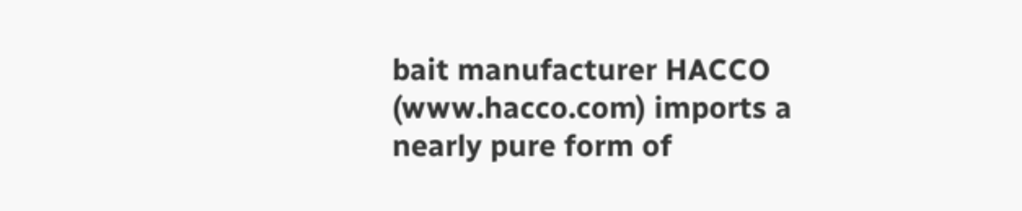bait manufacturer HACCO (www.hacco.com) imports a nearly pure form of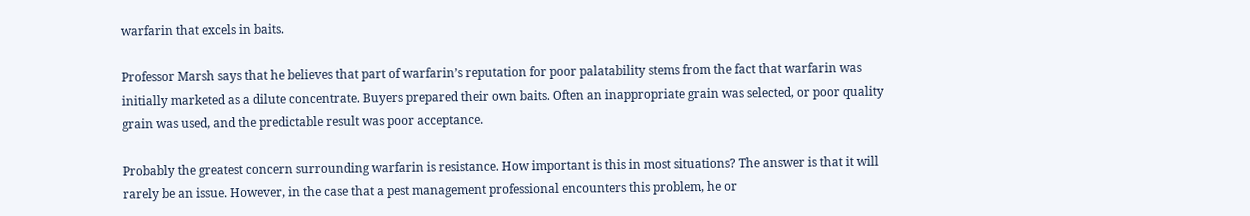warfarin that excels in baits.

Professor Marsh says that he believes that part of warfarin’s reputation for poor palatability stems from the fact that warfarin was initially marketed as a dilute concentrate. Buyers prepared their own baits. Often an inappropriate grain was selected, or poor quality grain was used, and the predictable result was poor acceptance.

Probably the greatest concern surrounding warfarin is resistance. How important is this in most situations? The answer is that it will rarely be an issue. However, in the case that a pest management professional encounters this problem, he or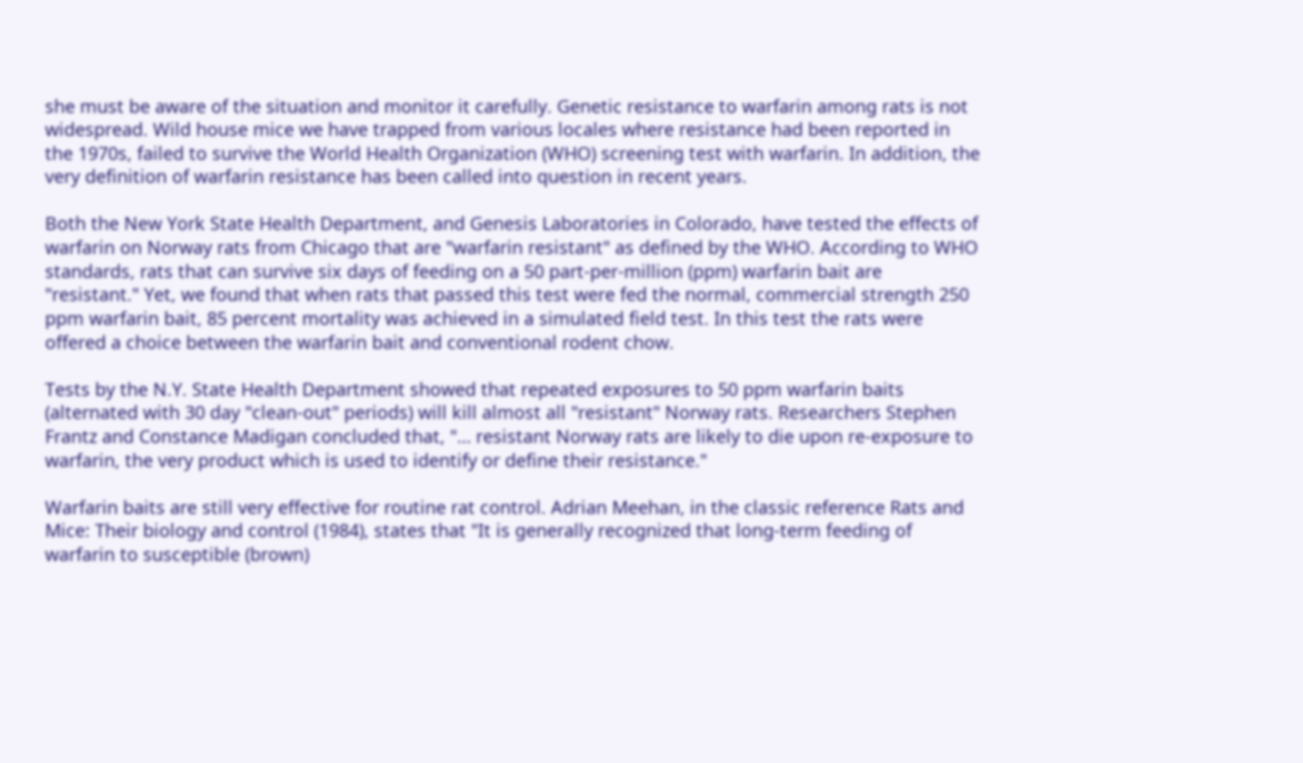she must be aware of the situation and monitor it carefully. Genetic resistance to warfarin among rats is not widespread. Wild house mice we have trapped from various locales where resistance had been reported in the 1970s, failed to survive the World Health Organization (WHO) screening test with warfarin. In addition, the very definition of warfarin resistance has been called into question in recent years.

Both the New York State Health Department, and Genesis Laboratories in Colorado, have tested the effects of warfarin on Norway rats from Chicago that are "warfarin resistant" as defined by the WHO. According to WHO standards, rats that can survive six days of feeding on a 50 part-per-million (ppm) warfarin bait are "resistant." Yet, we found that when rats that passed this test were fed the normal, commercial strength 250 ppm warfarin bait, 85 percent mortality was achieved in a simulated field test. In this test the rats were offered a choice between the warfarin bait and conventional rodent chow.

Tests by the N.Y. State Health Department showed that repeated exposures to 50 ppm warfarin baits (alternated with 30 day "clean-out" periods) will kill almost all "resistant" Norway rats. Researchers Stephen Frantz and Constance Madigan concluded that, "… resistant Norway rats are likely to die upon re-exposure to warfarin, the very product which is used to identify or define their resistance."

Warfarin baits are still very effective for routine rat control. Adrian Meehan, in the classic reference Rats and Mice: Their biology and control (1984), states that "It is generally recognized that long-term feeding of warfarin to susceptible (brown)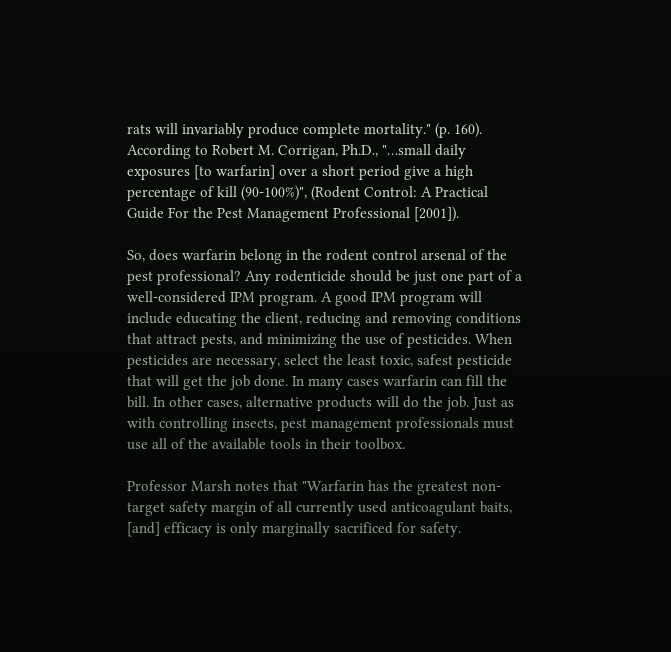rats will invariably produce complete mortality." (p. 160). According to Robert M. Corrigan, Ph.D., "…small daily exposures [to warfarin] over a short period give a high percentage of kill (90-100%)", (Rodent Control: A Practical Guide For the Pest Management Professional [2001]).

So, does warfarin belong in the rodent control arsenal of the pest professional? Any rodenticide should be just one part of a well-considered IPM program. A good IPM program will include educating the client, reducing and removing conditions that attract pests, and minimizing the use of pesticides. When pesticides are necessary, select the least toxic, safest pesticide that will get the job done. In many cases warfarin can fill the bill. In other cases, alternative products will do the job. Just as with controlling insects, pest management professionals must use all of the available tools in their toolbox.

Professor Marsh notes that "Warfarin has the greatest non-target safety margin of all currently used anticoagulant baits, [and] efficacy is only marginally sacrificed for safety.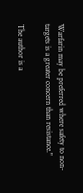Warfarin may be preferred where safety to non-targets is a greater concern than resistance."

The author is a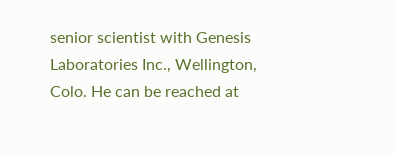senior scientist with Genesis Laboratories Inc., Wellington, Colo. He can be reached at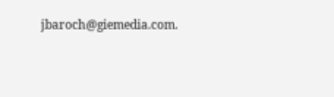jbaroch@giemedia.com.